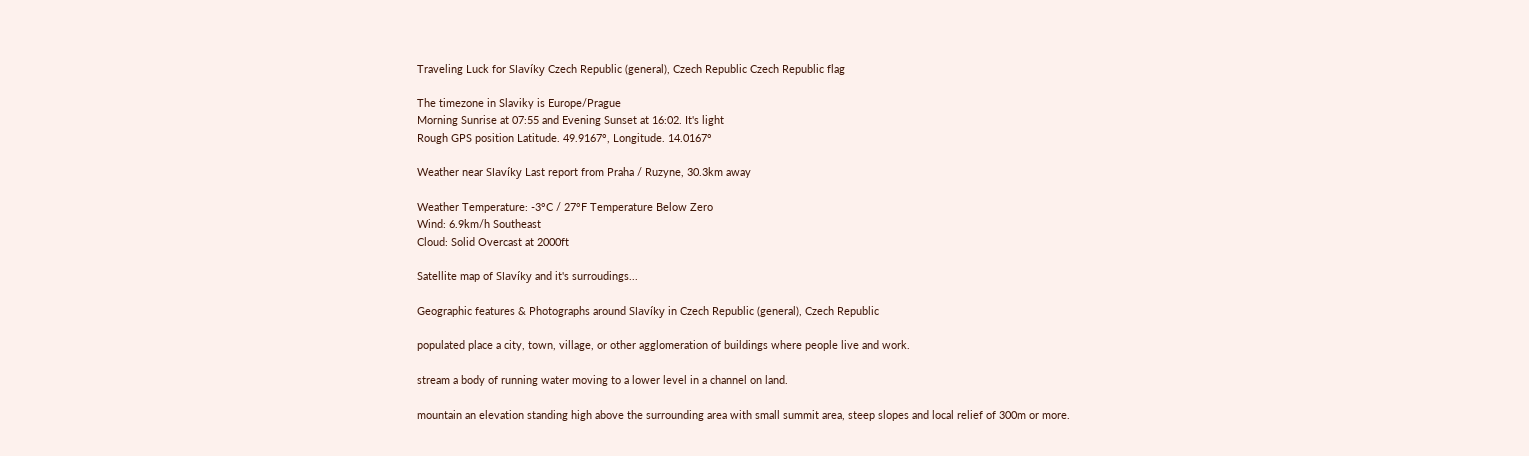Traveling Luck for Slavíky Czech Republic (general), Czech Republic Czech Republic flag

The timezone in Slaviky is Europe/Prague
Morning Sunrise at 07:55 and Evening Sunset at 16:02. It's light
Rough GPS position Latitude. 49.9167°, Longitude. 14.0167°

Weather near Slavíky Last report from Praha / Ruzyne, 30.3km away

Weather Temperature: -3°C / 27°F Temperature Below Zero
Wind: 6.9km/h Southeast
Cloud: Solid Overcast at 2000ft

Satellite map of Slavíky and it's surroudings...

Geographic features & Photographs around Slavíky in Czech Republic (general), Czech Republic

populated place a city, town, village, or other agglomeration of buildings where people live and work.

stream a body of running water moving to a lower level in a channel on land.

mountain an elevation standing high above the surrounding area with small summit area, steep slopes and local relief of 300m or more.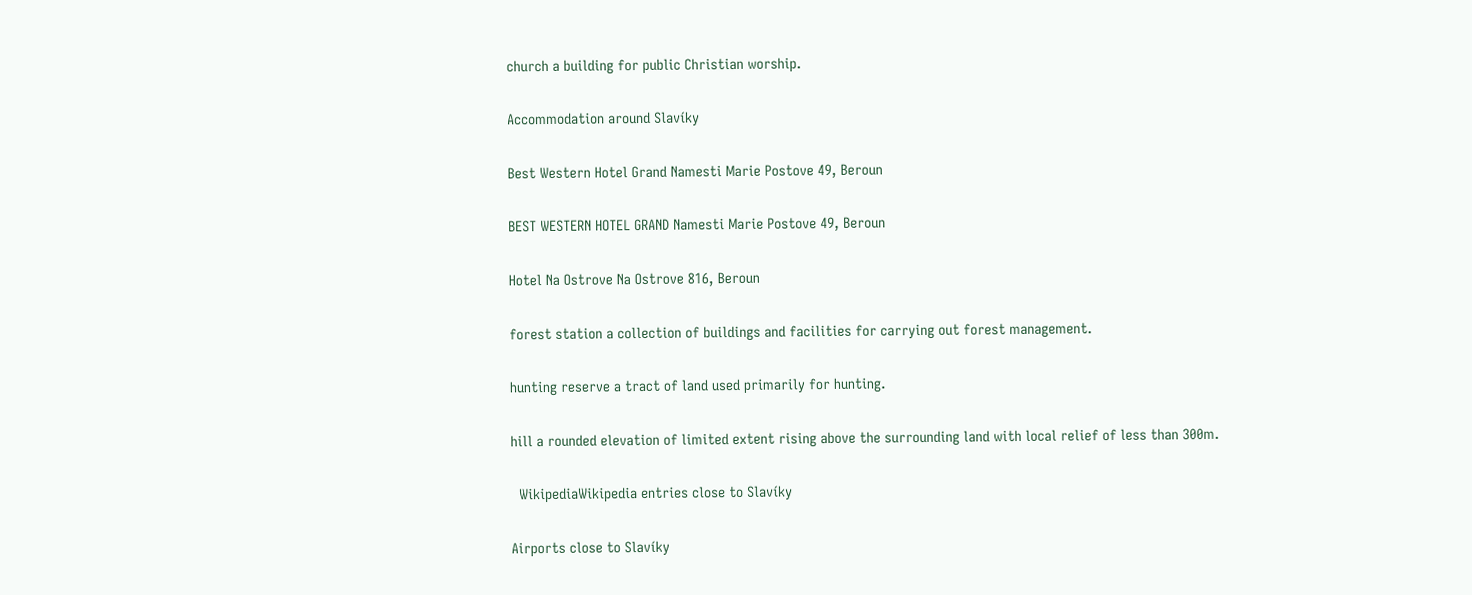church a building for public Christian worship.

Accommodation around Slavíky

Best Western Hotel Grand Namesti Marie Postove 49, Beroun

BEST WESTERN HOTEL GRAND Namesti Marie Postove 49, Beroun

Hotel Na Ostrove Na Ostrove 816, Beroun

forest station a collection of buildings and facilities for carrying out forest management.

hunting reserve a tract of land used primarily for hunting.

hill a rounded elevation of limited extent rising above the surrounding land with local relief of less than 300m.

  WikipediaWikipedia entries close to Slavíky

Airports close to Slavíky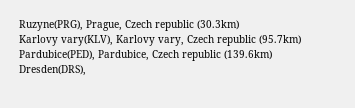Ruzyne(PRG), Prague, Czech republic (30.3km)
Karlovy vary(KLV), Karlovy vary, Czech republic (95.7km)
Pardubice(PED), Pardubice, Czech republic (139.6km)
Dresden(DRS),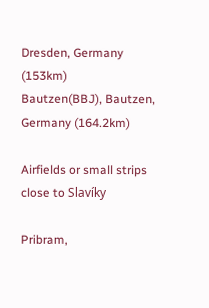Dresden, Germany (153km)
Bautzen(BBJ), Bautzen, Germany (164.2km)

Airfields or small strips close to Slavíky

Pribram,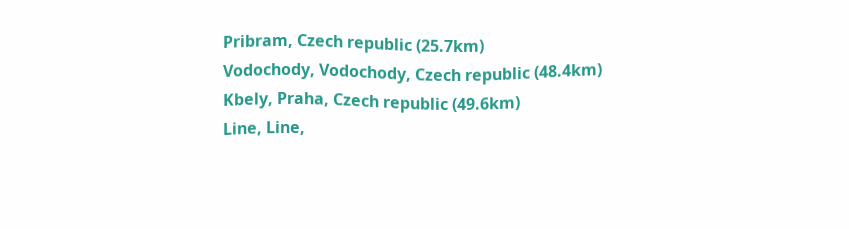Pribram, Czech republic (25.7km)
Vodochody, Vodochody, Czech republic (48.4km)
Kbely, Praha, Czech republic (49.6km)
Line, Line,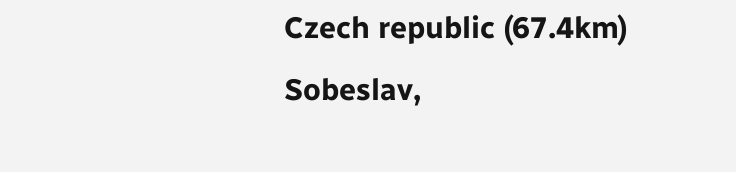Czech republic (67.4km)
Sobeslav,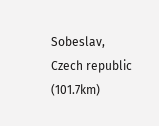Sobeslav, Czech republic (101.7km)